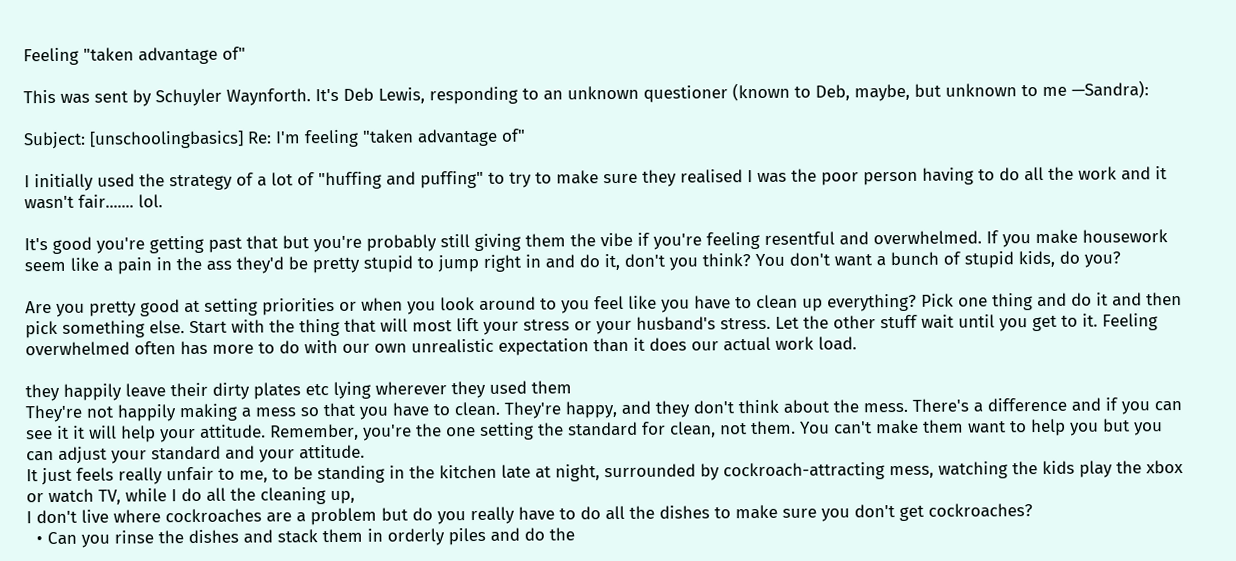Feeling "taken advantage of"

This was sent by Schuyler Waynforth. It's Deb Lewis, responding to an unknown questioner (known to Deb, maybe, but unknown to me —Sandra):

Subject: [unschoolingbasics] Re: I'm feeling "taken advantage of"

I initially used the strategy of a lot of "huffing and puffing" to try to make sure they realised I was the poor person having to do all the work and it wasn't fair....... lol.

It's good you're getting past that but you're probably still giving them the vibe if you're feeling resentful and overwhelmed. If you make housework seem like a pain in the ass they'd be pretty stupid to jump right in and do it, don't you think? You don't want a bunch of stupid kids, do you?

Are you pretty good at setting priorities or when you look around to you feel like you have to clean up everything? Pick one thing and do it and then pick something else. Start with the thing that will most lift your stress or your husband's stress. Let the other stuff wait until you get to it. Feeling overwhelmed often has more to do with our own unrealistic expectation than it does our actual work load.

they happily leave their dirty plates etc lying wherever they used them
They're not happily making a mess so that you have to clean. They're happy, and they don't think about the mess. There's a difference and if you can see it it will help your attitude. Remember, you're the one setting the standard for clean, not them. You can't make them want to help you but you can adjust your standard and your attitude.
It just feels really unfair to me, to be standing in the kitchen late at night, surrounded by cockroach-attracting mess, watching the kids play the xbox or watch TV, while I do all the cleaning up,
I don't live where cockroaches are a problem but do you really have to do all the dishes to make sure you don't get cockroaches?
  • Can you rinse the dishes and stack them in orderly piles and do the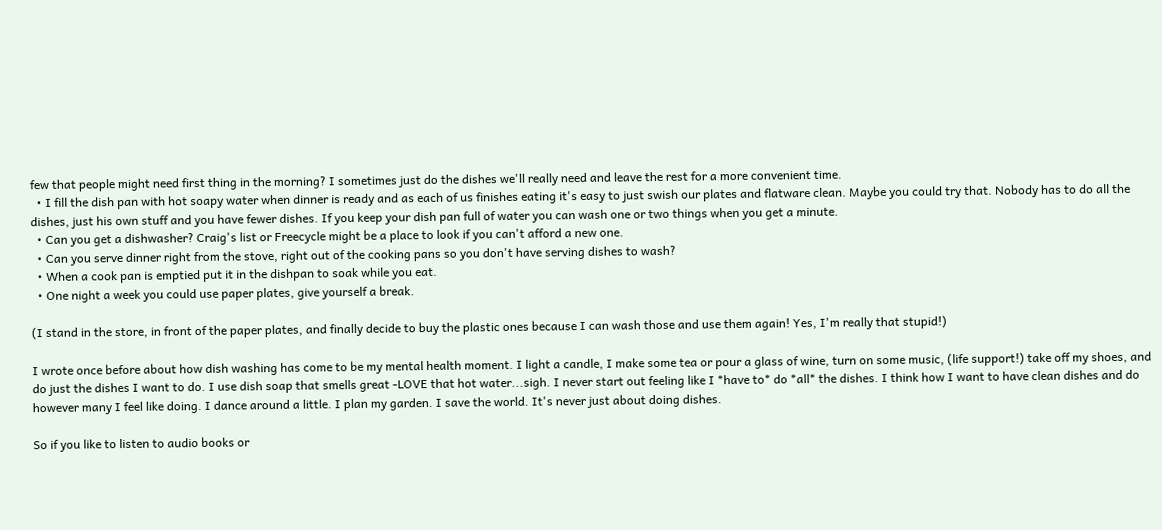few that people might need first thing in the morning? I sometimes just do the dishes we'll really need and leave the rest for a more convenient time.
  • I fill the dish pan with hot soapy water when dinner is ready and as each of us finishes eating it's easy to just swish our plates and flatware clean. Maybe you could try that. Nobody has to do all the dishes, just his own stuff and you have fewer dishes. If you keep your dish pan full of water you can wash one or two things when you get a minute.
  • Can you get a dishwasher? Craig's list or Freecycle might be a place to look if you can't afford a new one.
  • Can you serve dinner right from the stove, right out of the cooking pans so you don't have serving dishes to wash?
  • When a cook pan is emptied put it in the dishpan to soak while you eat.
  • One night a week you could use paper plates, give yourself a break.

(I stand in the store, in front of the paper plates, and finally decide to buy the plastic ones because I can wash those and use them again! Yes, I'm really that stupid!)

I wrote once before about how dish washing has come to be my mental health moment. I light a candle, I make some tea or pour a glass of wine, turn on some music, (life support!) take off my shoes, and do just the dishes I want to do. I use dish soap that smells great -LOVE that hot water...sigh. I never start out feeling like I *have to* do *all* the dishes. I think how I want to have clean dishes and do however many I feel like doing. I dance around a little. I plan my garden. I save the world. It's never just about doing dishes.

So if you like to listen to audio books or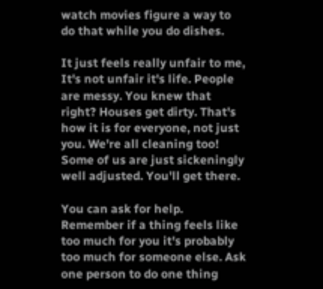watch movies figure a way to do that while you do dishes.

It just feels really unfair to me,
It's not unfair it's life. People are messy. You knew that right? Houses get dirty. That's how it is for everyone, not just you. We're all cleaning too! Some of us are just sickeningly well adjusted. You'll get there.

You can ask for help. Remember if a thing feels like too much for you it's probably too much for someone else. Ask one person to do one thing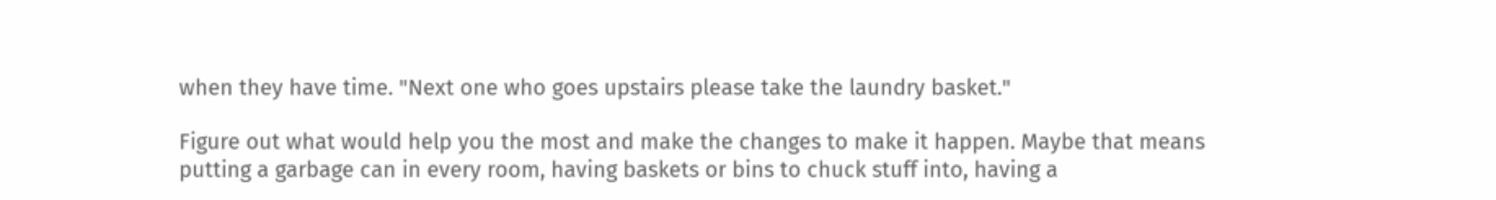when they have time. "Next one who goes upstairs please take the laundry basket."

Figure out what would help you the most and make the changes to make it happen. Maybe that means putting a garbage can in every room, having baskets or bins to chuck stuff into, having a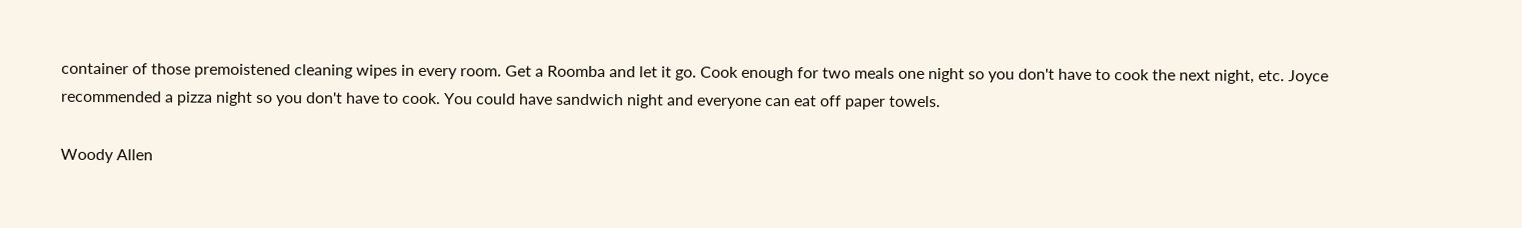container of those premoistened cleaning wipes in every room. Get a Roomba and let it go. Cook enough for two meals one night so you don't have to cook the next night, etc. Joyce recommended a pizza night so you don't have to cook. You could have sandwich night and everyone can eat off paper towels.

Woody Allen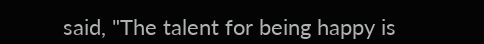said, "The talent for being happy is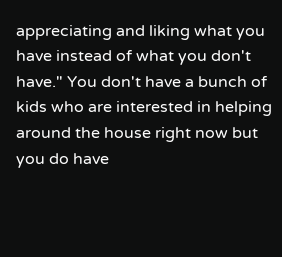appreciating and liking what you have instead of what you don't have." You don't have a bunch of kids who are interested in helping around the house right now but you do have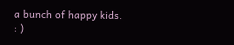a bunch of happy kids. : )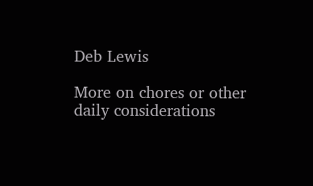Deb Lewis

More on chores or other daily considerations